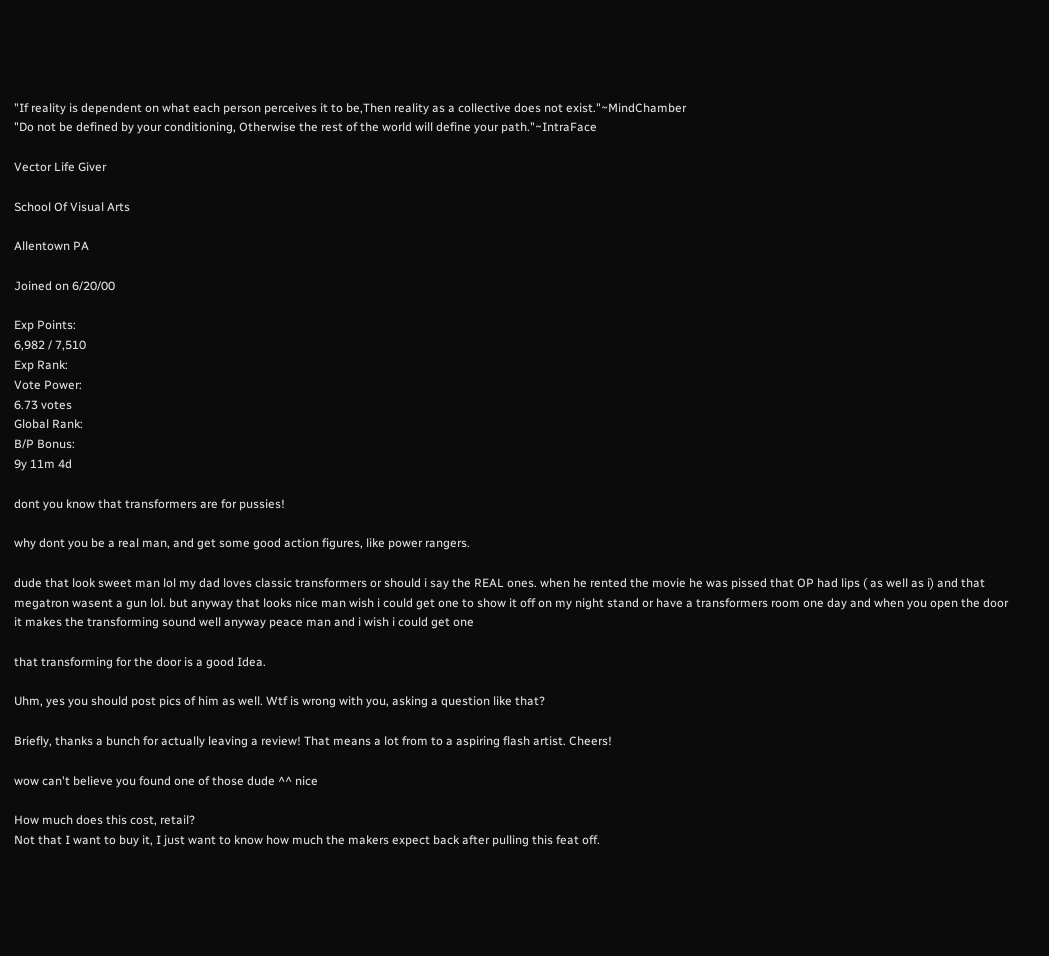"If reality is dependent on what each person perceives it to be,Then reality as a collective does not exist."~MindChamber
"Do not be defined by your conditioning, Otherwise the rest of the world will define your path."~IntraFace

Vector Life Giver

School Of Visual Arts

Allentown PA

Joined on 6/20/00

Exp Points:
6,982 / 7,510
Exp Rank:
Vote Power:
6.73 votes
Global Rank:
B/P Bonus:
9y 11m 4d

dont you know that transformers are for pussies!

why dont you be a real man, and get some good action figures, like power rangers.

dude that look sweet man lol my dad loves classic transformers or should i say the REAL ones. when he rented the movie he was pissed that OP had lips ( as well as i) and that megatron wasent a gun lol. but anyway that looks nice man wish i could get one to show it off on my night stand or have a transformers room one day and when you open the door it makes the transforming sound well anyway peace man and i wish i could get one

that transforming for the door is a good Idea.

Uhm, yes you should post pics of him as well. Wtf is wrong with you, asking a question like that?

Briefly, thanks a bunch for actually leaving a review! That means a lot from to a aspiring flash artist. Cheers!

wow can't believe you found one of those dude ^^ nice

How much does this cost, retail?
Not that I want to buy it, I just want to know how much the makers expect back after pulling this feat off.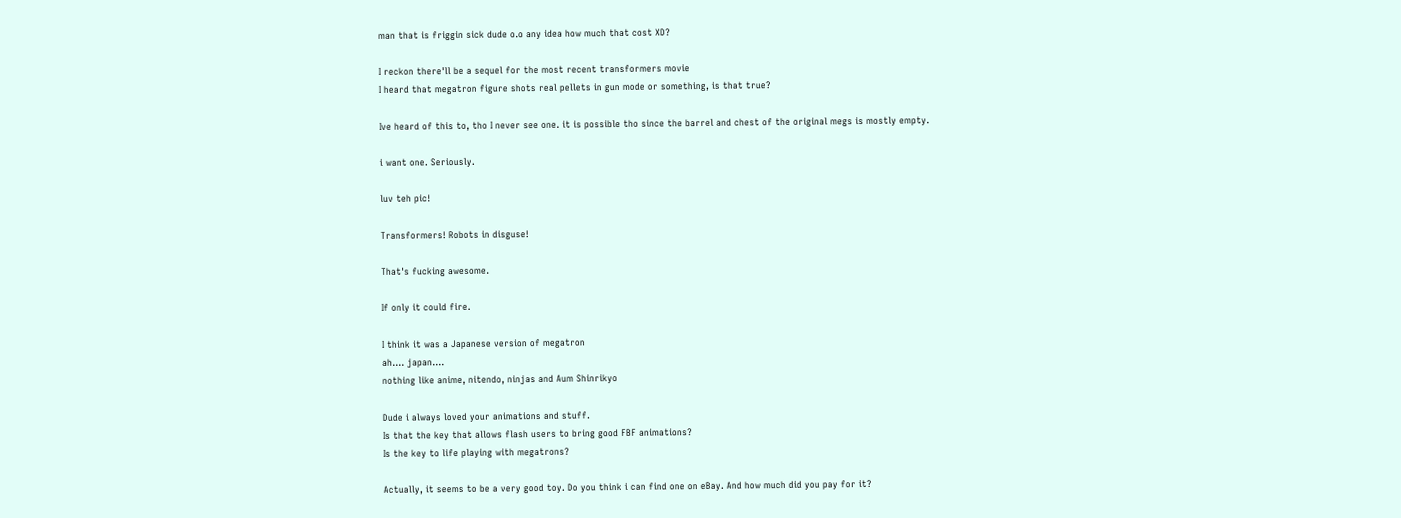man that is friggin sick dude o.o any idea how much that cost XD?

I reckon there'll be a sequel for the most recent transformers movie
I heard that megatron figure shots real pellets in gun mode or something, is that true?

Ive heard of this to, tho I never see one. it is possible tho since the barrel and chest of the original megs is mostly empty.

i want one. Seriously.

luv teh pic!

Transformers! Robots in disguse!

That's fucking awesome.

If only it could fire.

I think it was a Japanese version of megatron
ah.... japan....
nothing like anime, nitendo, ninjas and Aum Shinrikyo

Dude i always loved your animations and stuff.
Is that the key that allows flash users to bring good FBF animations?
Is the key to life playing with megatrons?

Actually, it seems to be a very good toy. Do you think i can find one on eBay. And how much did you pay for it?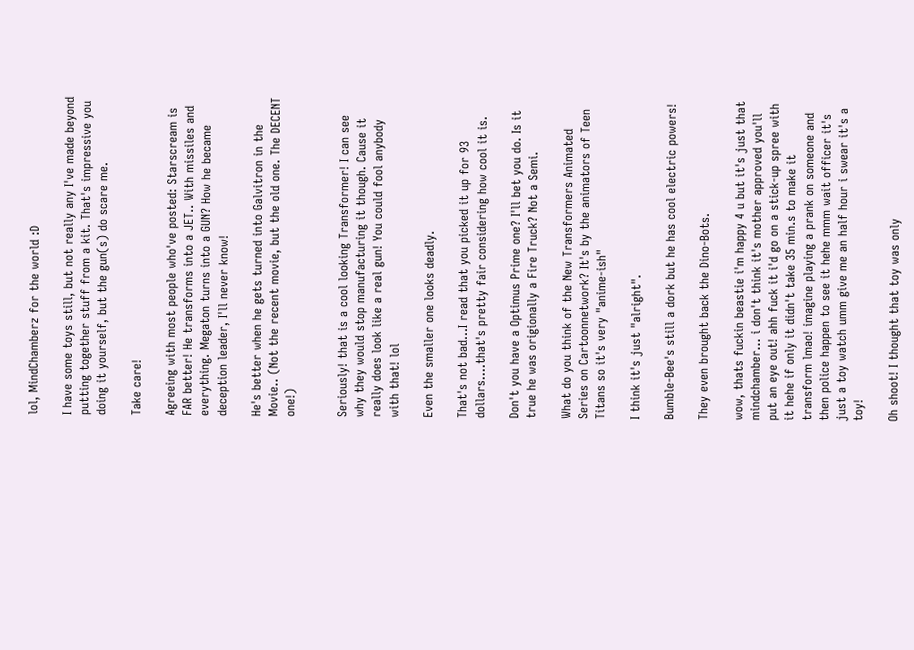lol, MindChamberz for the world :D

I have some toys still, but not really any I've made beyond putting together stuff from a kit. That's impressive you doing it yourself, but the gun(s) do scare me.

Take care!

Agreeing with most people who've posted: Starscream is FAR better! He transforms into a JET.. With missiles and everything. Megaton turns into a GUN? How he became deception leader, I'll never know!

He's better when he gets turned into Galvitron in the Movie.. (Not the recent movie, but the old one. The DECENT one!)


Seriously! that is a cool looking Transformer! I can see why they would stop manufacturing it though. Cause it really does look like a real gun! You could fool anybody with that! lol

Even the smaller one looks deadly.

That's not bad...I read that you picked it up for 93 dollars....that's pretty fair considering how cool it is.

Don't you have a Optimus Prime one? I'll bet you do. Is it true he was origionally a Fire Truck? Not a Semi.

What do you think of the New Transformers Animated Series on Cartoonnetwork? It's by the animators of Teen Titans so it's very "anime-ish"

I think it's just "alright".

Bumble-Bee's still a dork but he has cool electric powers!

They even brought back the Dino-Bots.

wow, thats fuckin beastie i'm happy 4 u but it's just that mindchamber... i don't think it's mother approved you'll put an eye out! ahh fuck it i'd go on a stick-up spree with it hehe if only it didn't take 35 min.s to make it transform lmao! imagine playing a prank on someone and then police happen to see it hehe mmm wait officer it's just a toy watch umm give me an half hour i swear it's a toy!

Oh shoot! I thought that toy was only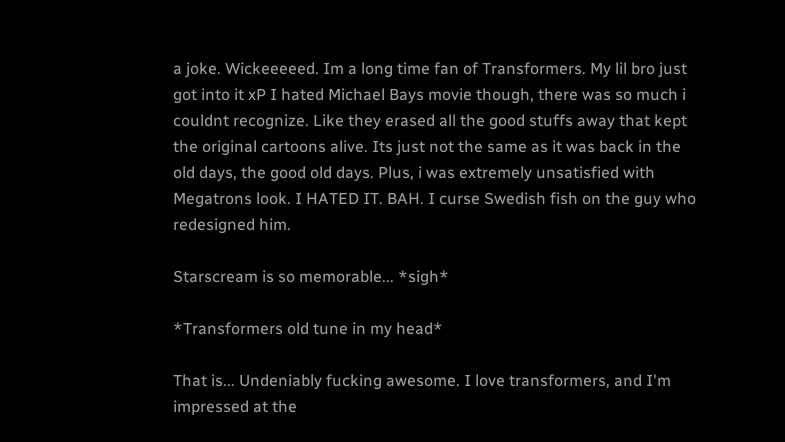a joke. Wickeeeeed. Im a long time fan of Transformers. My lil bro just got into it xP I hated Michael Bays movie though, there was so much i couldnt recognize. Like they erased all the good stuffs away that kept the original cartoons alive. Its just not the same as it was back in the old days, the good old days. Plus, i was extremely unsatisfied with Megatrons look. I HATED IT. BAH. I curse Swedish fish on the guy who redesigned him.

Starscream is so memorable... *sigh*

*Transformers old tune in my head*

That is... Undeniably fucking awesome. I love transformers, and I'm impressed at the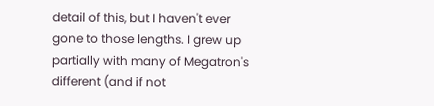detail of this, but I haven't ever gone to those lengths. I grew up partially with many of Megatron's different (and if not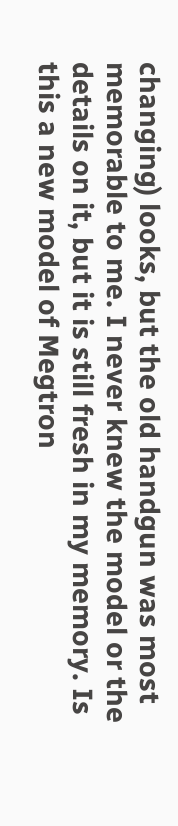changing) looks, but the old handgun was most memorable to me. I never knew the model or the details on it, but it is still fresh in my memory. Is this a new model of Megtron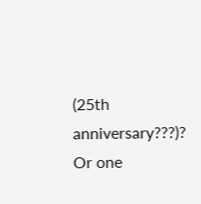(25th anniversary???)? Or one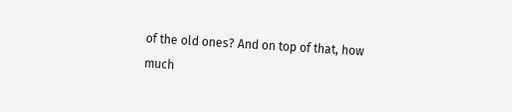of the old ones? And on top of that, how much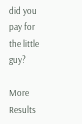did you pay for the little guy?

More Results